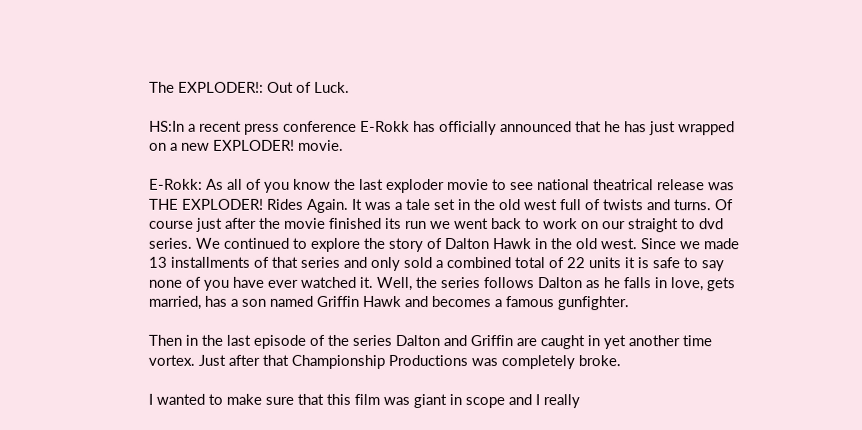The EXPLODER!: Out of Luck.

HS:In a recent press conference E-Rokk has officially announced that he has just wrapped on a new EXPLODER! movie.

E-Rokk: As all of you know the last exploder movie to see national theatrical release was THE EXPLODER! Rides Again. It was a tale set in the old west full of twists and turns. Of course just after the movie finished its run we went back to work on our straight to dvd series. We continued to explore the story of Dalton Hawk in the old west. Since we made 13 installments of that series and only sold a combined total of 22 units it is safe to say none of you have ever watched it. Well, the series follows Dalton as he falls in love, gets married, has a son named Griffin Hawk and becomes a famous gunfighter.

Then in the last episode of the series Dalton and Griffin are caught in yet another time vortex. Just after that Championship Productions was completely broke.

I wanted to make sure that this film was giant in scope and I really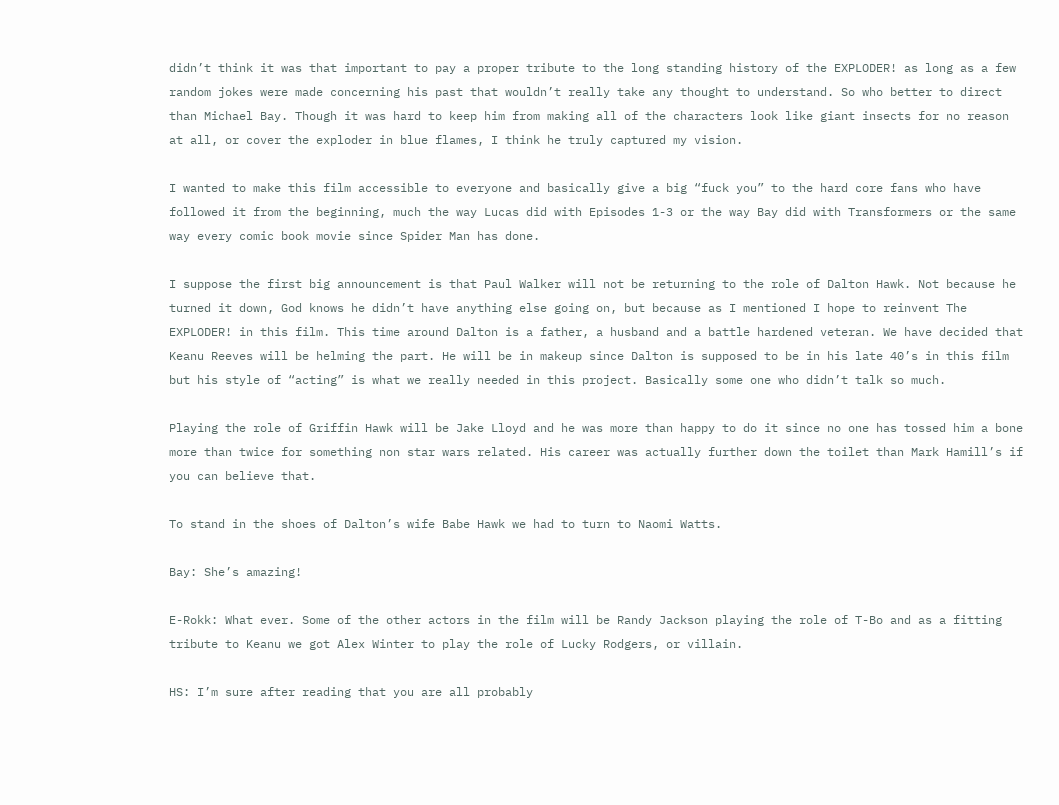didn’t think it was that important to pay a proper tribute to the long standing history of the EXPLODER! as long as a few random jokes were made concerning his past that wouldn’t really take any thought to understand. So who better to direct than Michael Bay. Though it was hard to keep him from making all of the characters look like giant insects for no reason at all, or cover the exploder in blue flames, I think he truly captured my vision.

I wanted to make this film accessible to everyone and basically give a big “fuck you” to the hard core fans who have followed it from the beginning, much the way Lucas did with Episodes 1-3 or the way Bay did with Transformers or the same way every comic book movie since Spider Man has done.

I suppose the first big announcement is that Paul Walker will not be returning to the role of Dalton Hawk. Not because he turned it down, God knows he didn’t have anything else going on, but because as I mentioned I hope to reinvent The EXPLODER! in this film. This time around Dalton is a father, a husband and a battle hardened veteran. We have decided that Keanu Reeves will be helming the part. He will be in makeup since Dalton is supposed to be in his late 40’s in this film but his style of “acting” is what we really needed in this project. Basically some one who didn’t talk so much.

Playing the role of Griffin Hawk will be Jake Lloyd and he was more than happy to do it since no one has tossed him a bone more than twice for something non star wars related. His career was actually further down the toilet than Mark Hamill’s if you can believe that.

To stand in the shoes of Dalton’s wife Babe Hawk we had to turn to Naomi Watts.

Bay: She’s amazing!

E-Rokk: What ever. Some of the other actors in the film will be Randy Jackson playing the role of T-Bo and as a fitting tribute to Keanu we got Alex Winter to play the role of Lucky Rodgers, or villain.

HS: I’m sure after reading that you are all probably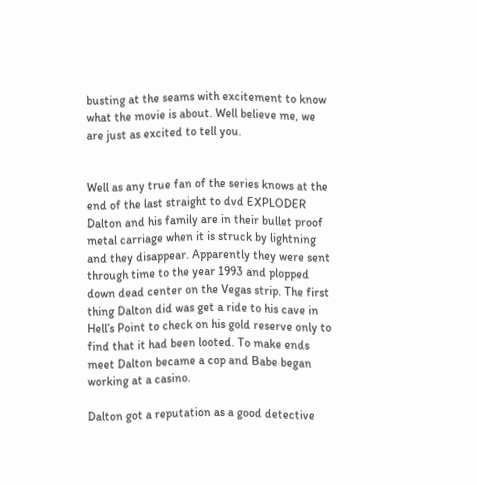busting at the seams with excitement to know what the movie is about. Well believe me, we are just as excited to tell you.


Well as any true fan of the series knows at the end of the last straight to dvd EXPLODER Dalton and his family are in their bullet proof metal carriage when it is struck by lightning and they disappear. Apparently they were sent through time to the year 1993 and plopped down dead center on the Vegas strip. The first thing Dalton did was get a ride to his cave in Hell’s Point to check on his gold reserve only to find that it had been looted. To make ends meet Dalton became a cop and Babe began working at a casino.

Dalton got a reputation as a good detective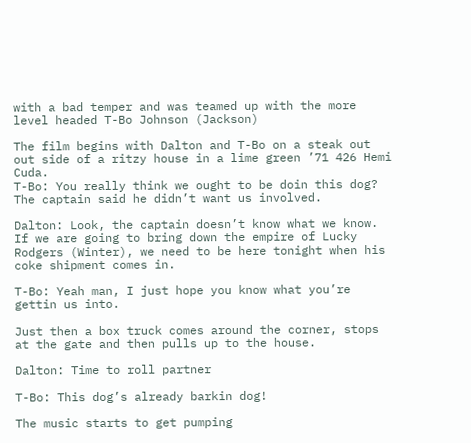with a bad temper and was teamed up with the more level headed T-Bo Johnson (Jackson)

The film begins with Dalton and T-Bo on a steak out out side of a ritzy house in a lime green ’71 426 Hemi Cuda.
T-Bo: You really think we ought to be doin this dog? The captain said he didn’t want us involved.

Dalton: Look, the captain doesn’t know what we know. If we are going to bring down the empire of Lucky Rodgers (Winter), we need to be here tonight when his coke shipment comes in.

T-Bo: Yeah man, I just hope you know what you’re gettin us into.

Just then a box truck comes around the corner, stops at the gate and then pulls up to the house.

Dalton: Time to roll partner

T-Bo: This dog’s already barkin dog!

The music starts to get pumping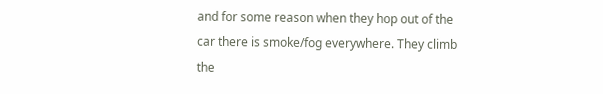and for some reason when they hop out of the car there is smoke/fog everywhere. They climb the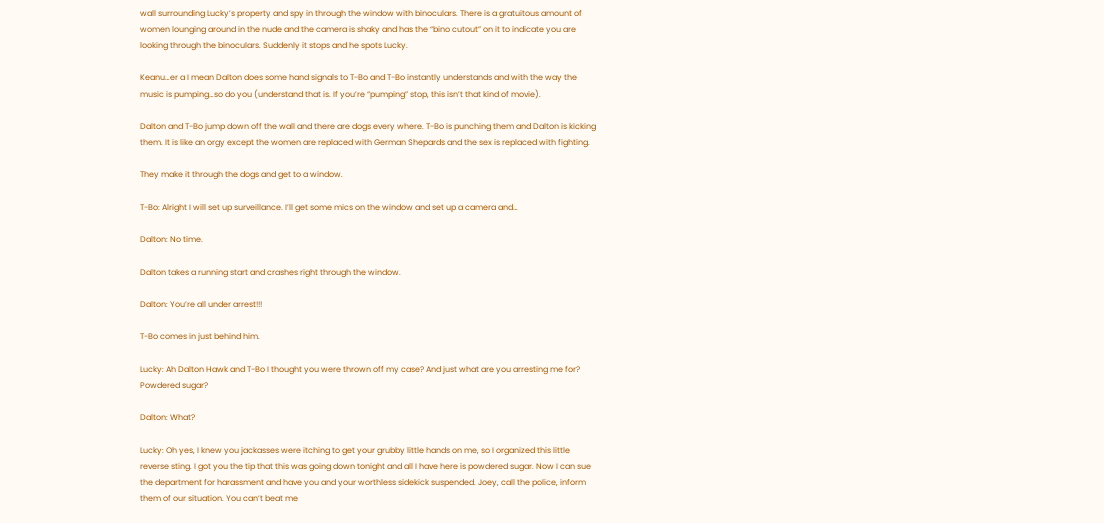wall surrounding Lucky’s property and spy in through the window with binoculars. There is a gratuitous amount of women lounging around in the nude and the camera is shaky and has the “bino cutout” on it to indicate you are looking through the binoculars. Suddenly it stops and he spots Lucky.

Keanu…er a I mean Dalton does some hand signals to T-Bo and T-Bo instantly understands and with the way the music is pumping…so do you (understand that is. If you’re “pumping” stop, this isn’t that kind of movie).

Dalton and T-Bo jump down off the wall and there are dogs every where. T-Bo is punching them and Dalton is kicking them. It is like an orgy except the women are replaced with German Shepards and the sex is replaced with fighting.

They make it through the dogs and get to a window.

T-Bo: Alright I will set up surveillance. I’ll get some mics on the window and set up a camera and…

Dalton: No time.

Dalton takes a running start and crashes right through the window.

Dalton: You’re all under arrest!!!

T-Bo comes in just behind him.

Lucky: Ah Dalton Hawk and T-Bo I thought you were thrown off my case? And just what are you arresting me for? Powdered sugar?

Dalton: What?

Lucky: Oh yes, I knew you jackasses were itching to get your grubby little hands on me, so I organized this little reverse sting. I got you the tip that this was going down tonight and all I have here is powdered sugar. Now I can sue the department for harassment and have you and your worthless sidekick suspended. Joey, call the police, inform them of our situation. You can’t beat me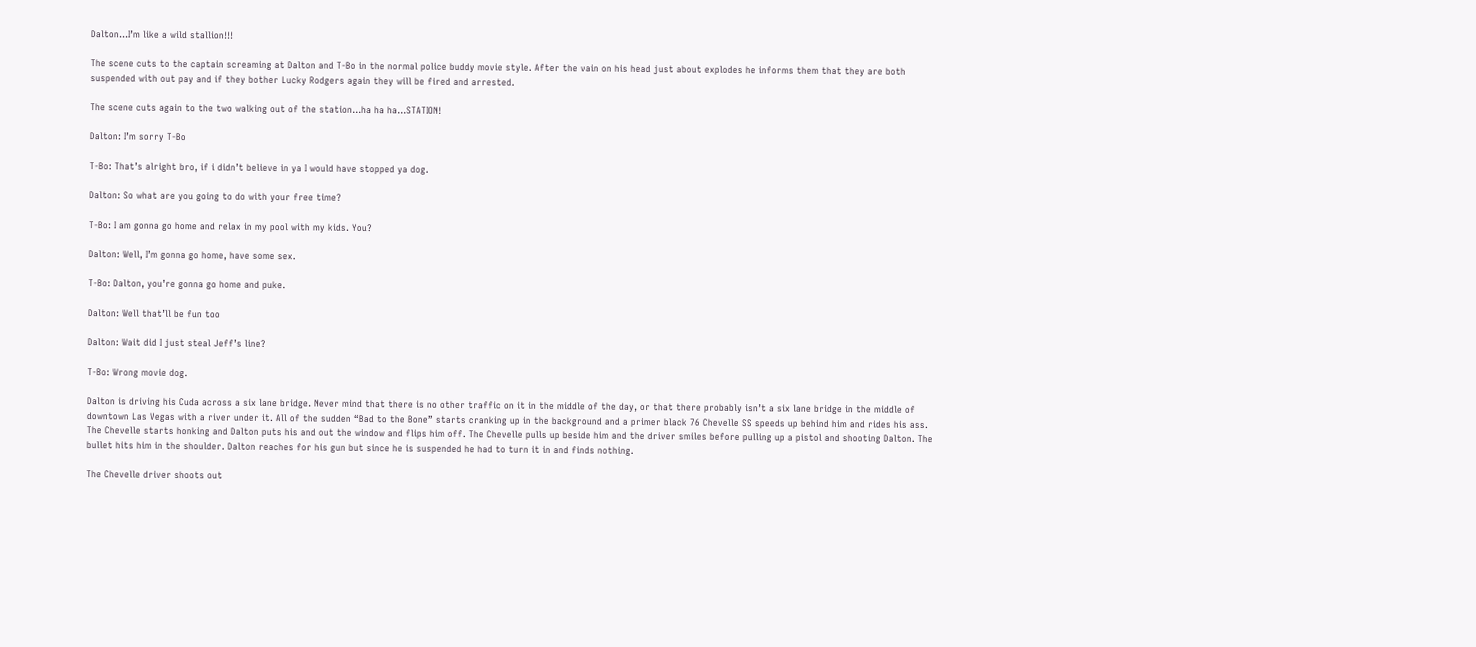Dalton…I’m like a wild stallion!!!

The scene cuts to the captain screaming at Dalton and T-Bo in the normal police buddy movie style. After the vain on his head just about explodes he informs them that they are both suspended with out pay and if they bother Lucky Rodgers again they will be fired and arrested.

The scene cuts again to the two walking out of the station…ha ha ha…STATION!

Dalton: I’m sorry T-Bo

T-Bo: That’s alright bro, if i didn’t believe in ya I would have stopped ya dog.

Dalton: So what are you going to do with your free time?

T-Bo: I am gonna go home and relax in my pool with my kids. You?

Dalton: Well, I’m gonna go home, have some sex.

T-Bo: Dalton, you’re gonna go home and puke.

Dalton: Well that’ll be fun too

Dalton: Wait did I just steal Jeff’s line?

T-Bo: Wrong movie dog.

Dalton is driving his Cuda across a six lane bridge. Never mind that there is no other traffic on it in the middle of the day, or that there probably isn’t a six lane bridge in the middle of downtown Las Vegas with a river under it. All of the sudden “Bad to the Bone” starts cranking up in the background and a primer black 76 Chevelle SS speeds up behind him and rides his ass. The Chevelle starts honking and Dalton puts his and out the window and flips him off. The Chevelle pulls up beside him and the driver smiles before pulling up a pistol and shooting Dalton. The bullet hits him in the shoulder. Dalton reaches for his gun but since he is suspended he had to turn it in and finds nothing.

The Chevelle driver shoots out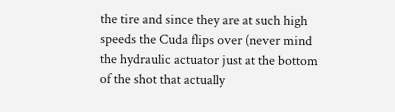the tire and since they are at such high speeds the Cuda flips over (never mind the hydraulic actuator just at the bottom of the shot that actually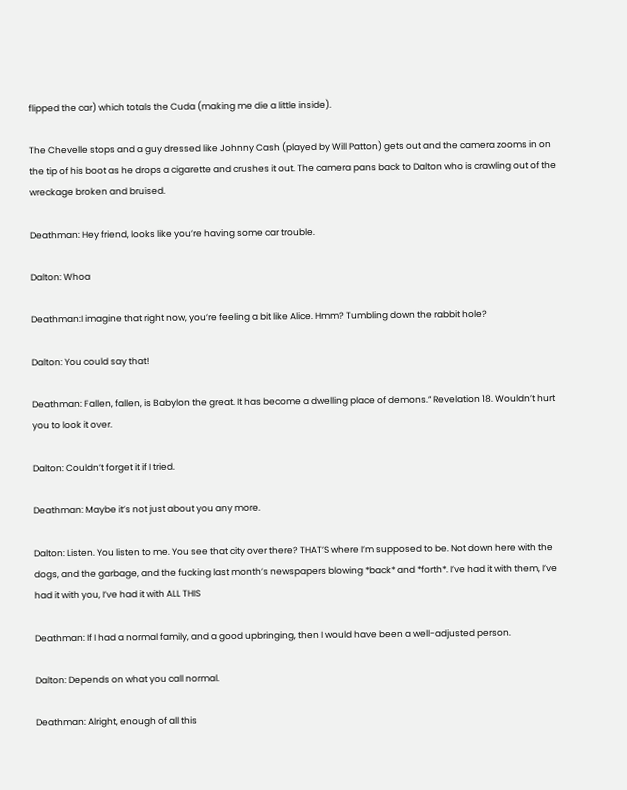flipped the car) which totals the Cuda (making me die a little inside).

The Chevelle stops and a guy dressed like Johnny Cash (played by Will Patton) gets out and the camera zooms in on the tip of his boot as he drops a cigarette and crushes it out. The camera pans back to Dalton who is crawling out of the wreckage broken and bruised.

Deathman: Hey friend, looks like you’re having some car trouble.

Dalton: Whoa

Deathman:I imagine that right now, you’re feeling a bit like Alice. Hmm? Tumbling down the rabbit hole?

Dalton: You could say that!

Deathman: Fallen, fallen, is Babylon the great. It has become a dwelling place of demons.” Revelation 18. Wouldn’t hurt you to look it over.

Dalton: Couldn’t forget it if I tried.

Deathman: Maybe it’s not just about you any more.

Dalton: Listen. You listen to me. You see that city over there? THAT’S where I’m supposed to be. Not down here with the dogs, and the garbage, and the fucking last month’s newspapers blowing *back* and *forth*. I’ve had it with them, I’ve had it with you, I’ve had it with ALL THIS

Deathman: If I had a normal family, and a good upbringing, then I would have been a well-adjusted person.

Dalton: Depends on what you call normal.

Deathman: Alright, enough of all this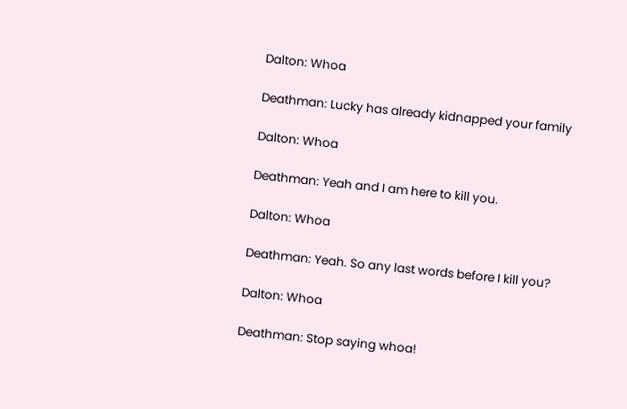Dalton: Whoa

Deathman: Lucky has already kidnapped your family

Dalton: Whoa

Deathman: Yeah and I am here to kill you.

Dalton: Whoa

Deathman: Yeah. So any last words before I kill you?

Dalton: Whoa

Deathman: Stop saying whoa!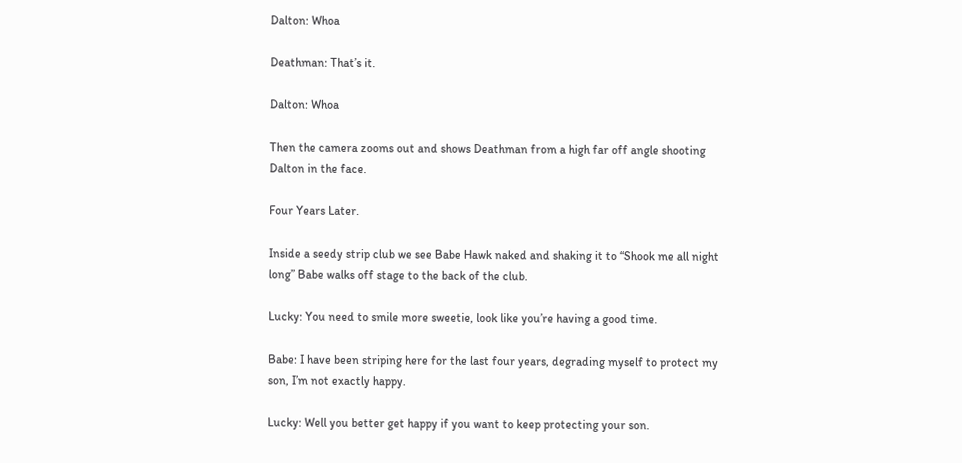Dalton: Whoa

Deathman: That’s it.

Dalton: Whoa

Then the camera zooms out and shows Deathman from a high far off angle shooting Dalton in the face.

Four Years Later.

Inside a seedy strip club we see Babe Hawk naked and shaking it to “Shook me all night long” Babe walks off stage to the back of the club.

Lucky: You need to smile more sweetie, look like you’re having a good time.

Babe: I have been striping here for the last four years, degrading myself to protect my son, I’m not exactly happy.

Lucky: Well you better get happy if you want to keep protecting your son.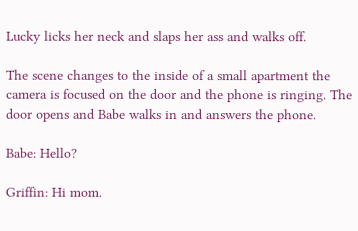Lucky licks her neck and slaps her ass and walks off.

The scene changes to the inside of a small apartment the camera is focused on the door and the phone is ringing. The door opens and Babe walks in and answers the phone.

Babe: Hello?

Griffin: Hi mom.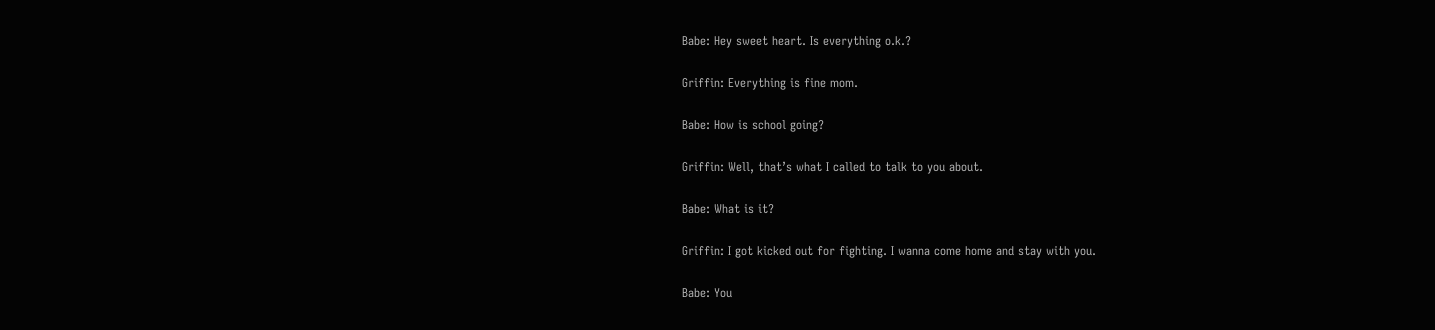Babe: Hey sweet heart. Is everything o.k.?

Griffin: Everything is fine mom.

Babe: How is school going?

Griffin: Well, that’s what I called to talk to you about.

Babe: What is it?

Griffin: I got kicked out for fighting. I wanna come home and stay with you.

Babe: You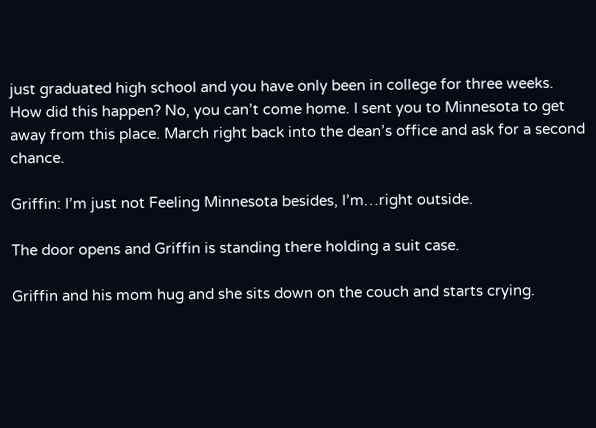just graduated high school and you have only been in college for three weeks. How did this happen? No, you can’t come home. I sent you to Minnesota to get away from this place. March right back into the dean’s office and ask for a second chance.

Griffin: I’m just not Feeling Minnesota besides, I’m…right outside.

The door opens and Griffin is standing there holding a suit case.

Griffin and his mom hug and she sits down on the couch and starts crying.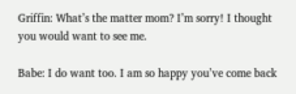Griffin: What’s the matter mom? I’m sorry! I thought you would want to see me.

Babe: I do want too. I am so happy you’ve come back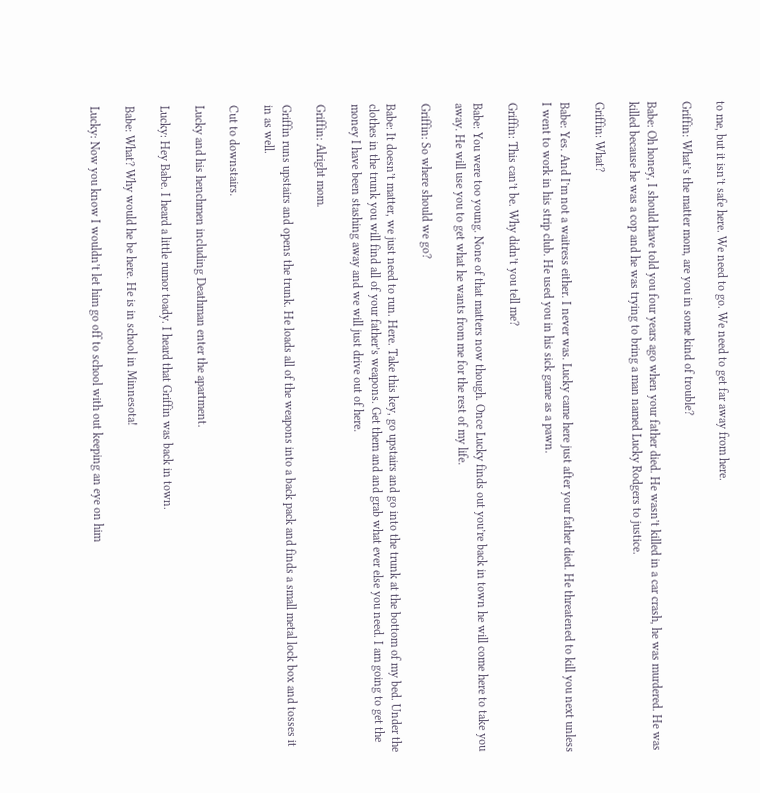to me, but it isn’t safe here. We need to go. We need to get far away from here.

Griffin: What’s the matter mom, are you in some kind of trouble?

Babe: Oh honey, I should have told you four years ago when your father died. He wasn’t killed in a car crash, he was murdered. He was killed because he was a cop and he was trying to bring a man named Lucky Rodgers to justice.

Griffin: What?

Babe: Yes. And I’m not a waitress either. I never was. Lucky came here just after your father died. He threatened to kill you next unless I went to work in his strip club. He used you in his sick game as a pawn.

Griffin: This can’t be. Why didn’t you tell me?

Babe: You were too young. None of that matters now though. Once Lucky finds out you’re back in town he will come here to take you away. He will use you to get what he wants from me for the rest of my life.

Griffin: So where should we go?

Babe: It doesn’t matter, we just need to run. Here. Take this key, go upstairs and go into the trunk at the bottom of my bed. Under the clothes in the trunk you will find all of your father’s weapons. Get them and and grab what ever else you need. I am going to get the money I have been stashing away and we will just drive out of here.

Griffin: Alright mom.

Griffin runs upstairs and opens the trunk. He loads all of the weapons into a back pack and finds a small metal lock box and tosses it in as well.

Cut to downstairs.

Lucky and his henchmen including Deathman enter the apartment.

Lucky: Hey Babe. I heard a little rumor toady. I heard that Griffin was back in town.

Babe: What? Why would he be here. He is in school in Minnesota!

Lucky: Now you know I wouldn’t let him go off to school with out keeping an eye on him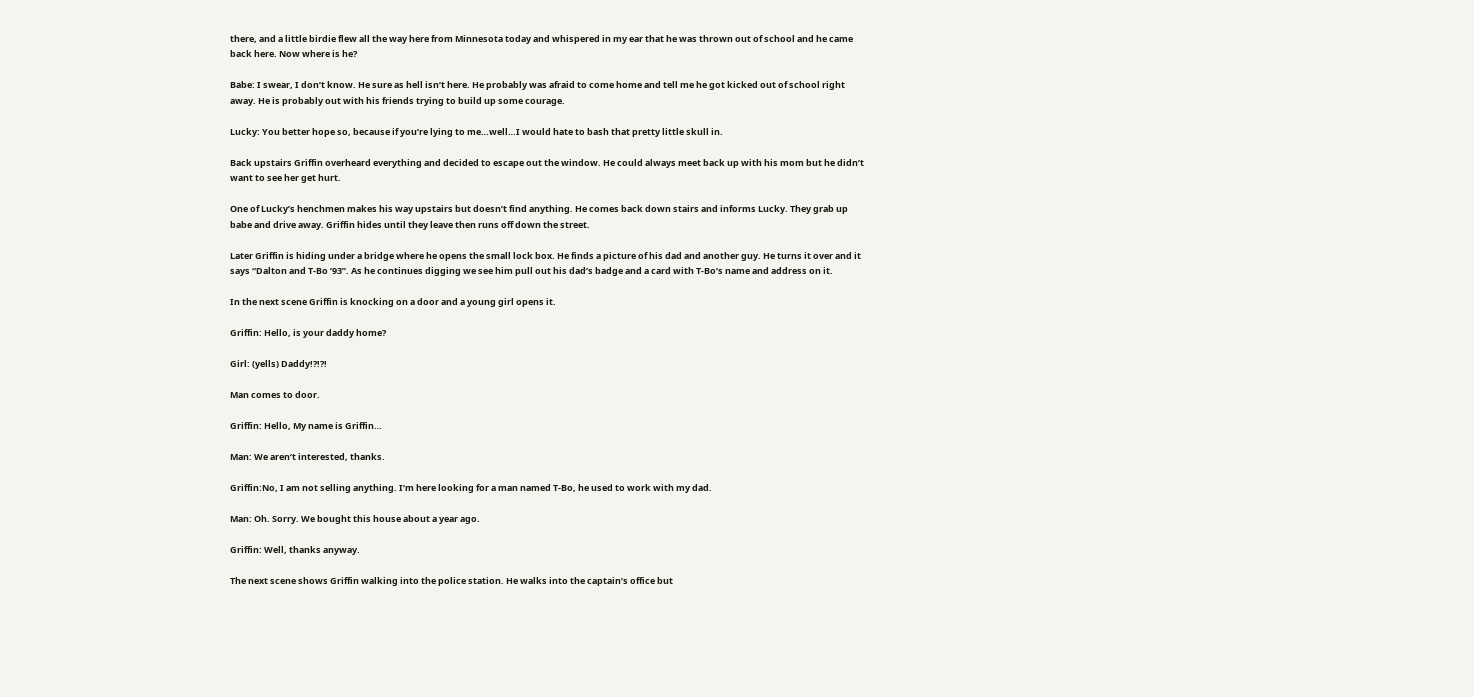there, and a little birdie flew all the way here from Minnesota today and whispered in my ear that he was thrown out of school and he came back here. Now where is he?

Babe: I swear, I don’t know. He sure as hell isn’t here. He probably was afraid to come home and tell me he got kicked out of school right away. He is probably out with his friends trying to build up some courage.

Lucky: You better hope so, because if you’re lying to me…well…I would hate to bash that pretty little skull in.

Back upstairs Griffin overheard everything and decided to escape out the window. He could always meet back up with his mom but he didn’t want to see her get hurt.

One of Lucky’s henchmen makes his way upstairs but doesn’t find anything. He comes back down stairs and informs Lucky. They grab up babe and drive away. Griffin hides until they leave then runs off down the street.

Later Griffin is hiding under a bridge where he opens the small lock box. He finds a picture of his dad and another guy. He turns it over and it says “Dalton and T-Bo ’93”. As he continues digging we see him pull out his dad’s badge and a card with T-Bo’s name and address on it.

In the next scene Griffin is knocking on a door and a young girl opens it.

Griffin: Hello, is your daddy home?

Girl: (yells) Daddy!?!?!

Man comes to door.

Griffin: Hello, My name is Griffin…

Man: We aren’t interested, thanks.

Griffin:No, I am not selling anything. I’m here looking for a man named T-Bo, he used to work with my dad.

Man: Oh. Sorry. We bought this house about a year ago.

Griffin: Well, thanks anyway.

The next scene shows Griffin walking into the police station. He walks into the captain’s office but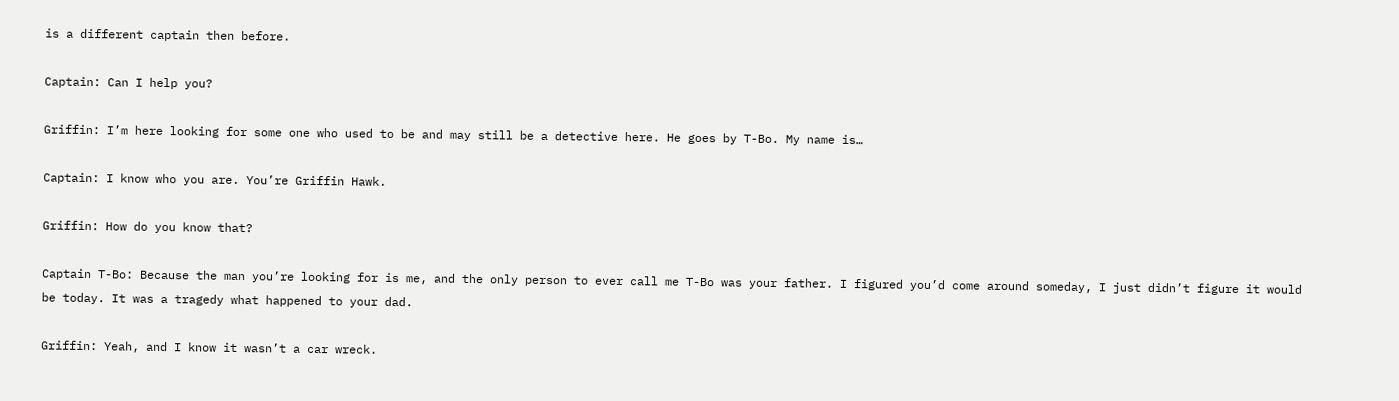is a different captain then before.

Captain: Can I help you?

Griffin: I’m here looking for some one who used to be and may still be a detective here. He goes by T-Bo. My name is…

Captain: I know who you are. You’re Griffin Hawk.

Griffin: How do you know that?

Captain T-Bo: Because the man you’re looking for is me, and the only person to ever call me T-Bo was your father. I figured you’d come around someday, I just didn’t figure it would be today. It was a tragedy what happened to your dad.

Griffin: Yeah, and I know it wasn’t a car wreck.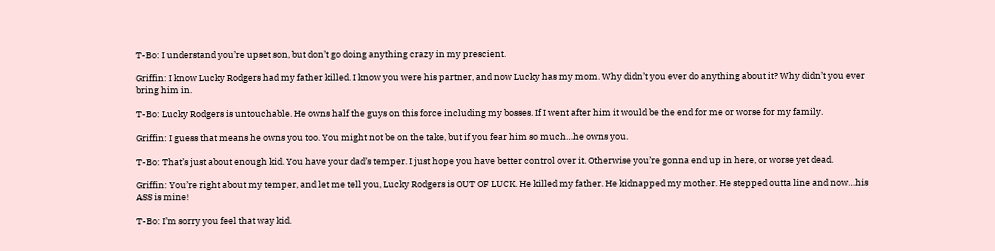T-Bo: I understand you’re upset son, but don’t go doing anything crazy in my prescient.

Griffin: I know Lucky Rodgers had my father killed. I know you were his partner, and now Lucky has my mom. Why didn’t you ever do anything about it? Why didn’t you ever bring him in.

T-Bo: Lucky Rodgers is untouchable. He owns half the guys on this force including my bosses. If I went after him it would be the end for me or worse for my family.

Griffin: I guess that means he owns you too. You might not be on the take, but if you fear him so much…he owns you.

T-Bo: That’s just about enough kid. You have your dad’s temper. I just hope you have better control over it. Otherwise you’re gonna end up in here, or worse yet dead.

Griffin: You’re right about my temper, and let me tell you, Lucky Rodgers is OUT OF LUCK. He killed my father. He kidnapped my mother. He stepped outta line and now…his ASS is mine!

T-Bo: I’m sorry you feel that way kid.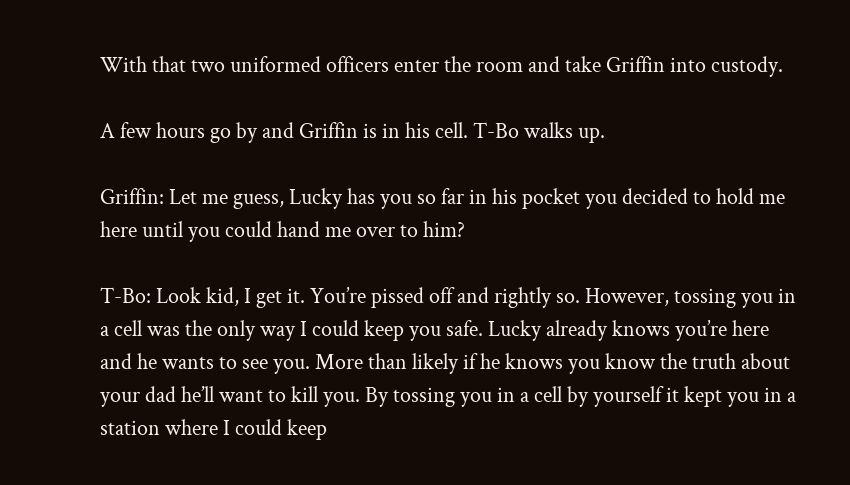With that two uniformed officers enter the room and take Griffin into custody.

A few hours go by and Griffin is in his cell. T-Bo walks up.

Griffin: Let me guess, Lucky has you so far in his pocket you decided to hold me here until you could hand me over to him?

T-Bo: Look kid, I get it. You’re pissed off and rightly so. However, tossing you in a cell was the only way I could keep you safe. Lucky already knows you’re here and he wants to see you. More than likely if he knows you know the truth about your dad he’ll want to kill you. By tossing you in a cell by yourself it kept you in a station where I could keep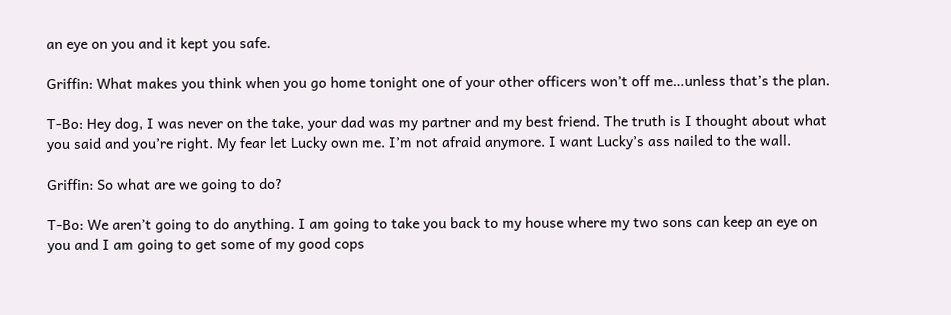an eye on you and it kept you safe.

Griffin: What makes you think when you go home tonight one of your other officers won’t off me…unless that’s the plan.

T-Bo: Hey dog, I was never on the take, your dad was my partner and my best friend. The truth is I thought about what you said and you’re right. My fear let Lucky own me. I’m not afraid anymore. I want Lucky’s ass nailed to the wall.

Griffin: So what are we going to do?

T-Bo: We aren’t going to do anything. I am going to take you back to my house where my two sons can keep an eye on you and I am going to get some of my good cops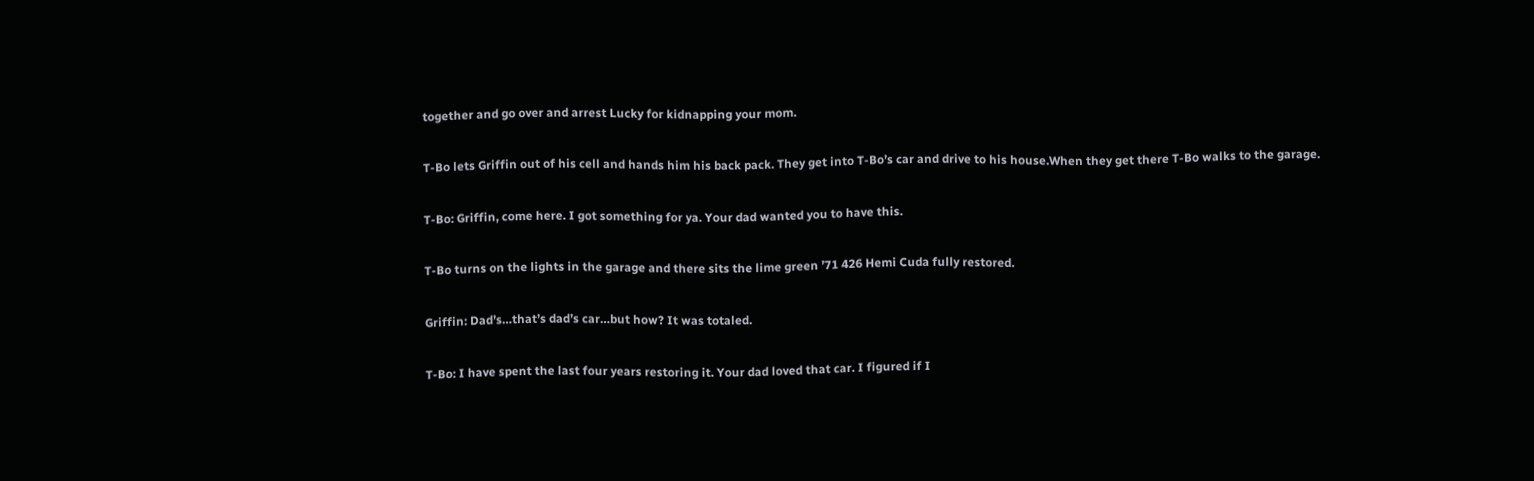together and go over and arrest Lucky for kidnapping your mom.

T-Bo lets Griffin out of his cell and hands him his back pack. They get into T-Bo’s car and drive to his house.When they get there T-Bo walks to the garage.

T-Bo: Griffin, come here. I got something for ya. Your dad wanted you to have this.

T-Bo turns on the lights in the garage and there sits the lime green ’71 426 Hemi Cuda fully restored.

Griffin: Dad’s…that’s dad’s car…but how? It was totaled.

T-Bo: I have spent the last four years restoring it. Your dad loved that car. I figured if I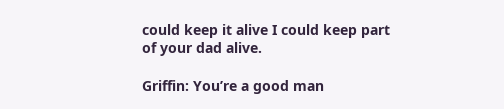could keep it alive I could keep part of your dad alive.

Griffin: You’re a good man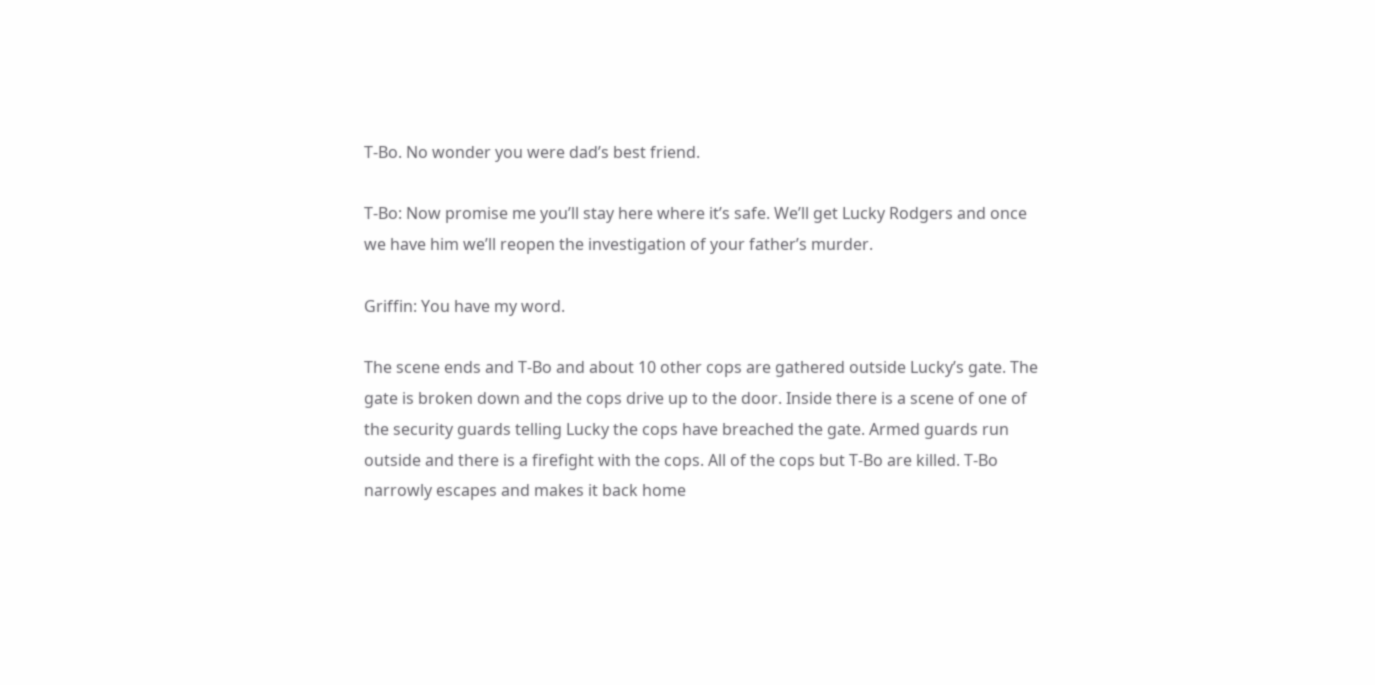T-Bo. No wonder you were dad’s best friend.

T-Bo: Now promise me you’ll stay here where it’s safe. We’ll get Lucky Rodgers and once we have him we’ll reopen the investigation of your father’s murder.

Griffin: You have my word.

The scene ends and T-Bo and about 10 other cops are gathered outside Lucky’s gate. The gate is broken down and the cops drive up to the door. Inside there is a scene of one of the security guards telling Lucky the cops have breached the gate. Armed guards run outside and there is a firefight with the cops. All of the cops but T-Bo are killed. T-Bo narrowly escapes and makes it back home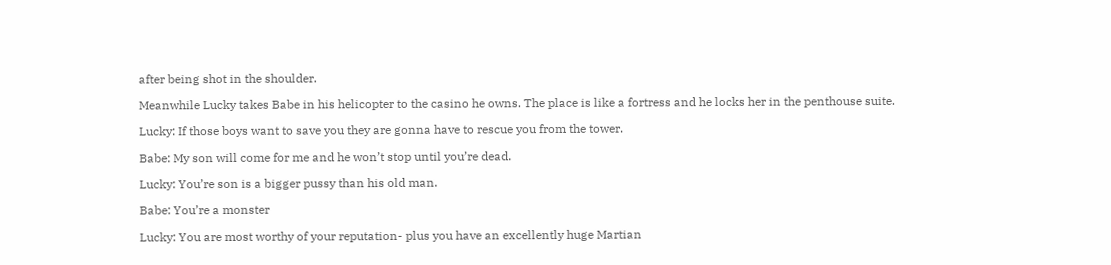after being shot in the shoulder.

Meanwhile Lucky takes Babe in his helicopter to the casino he owns. The place is like a fortress and he locks her in the penthouse suite.

Lucky: If those boys want to save you they are gonna have to rescue you from the tower.

Babe: My son will come for me and he won’t stop until you’re dead.

Lucky: You’re son is a bigger pussy than his old man.

Babe: You’re a monster

Lucky: You are most worthy of your reputation- plus you have an excellently huge Martian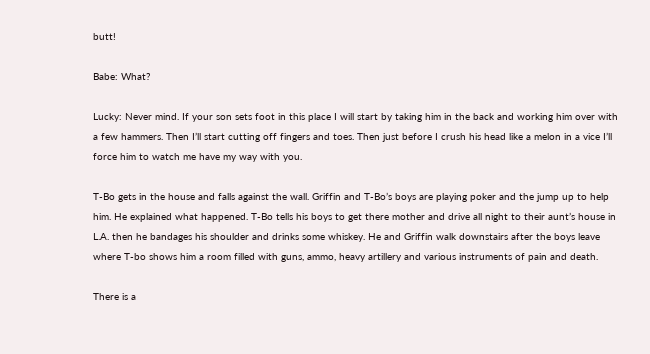butt!

Babe: What?

Lucky: Never mind. If your son sets foot in this place I will start by taking him in the back and working him over with a few hammers. Then I’ll start cutting off fingers and toes. Then just before I crush his head like a melon in a vice I’ll force him to watch me have my way with you.

T-Bo gets in the house and falls against the wall. Griffin and T-Bo’s boys are playing poker and the jump up to help him. He explained what happened. T-Bo tells his boys to get there mother and drive all night to their aunt’s house in L.A. then he bandages his shoulder and drinks some whiskey. He and Griffin walk downstairs after the boys leave where T-bo shows him a room filled with guns, ammo, heavy artillery and various instruments of pain and death.

There is a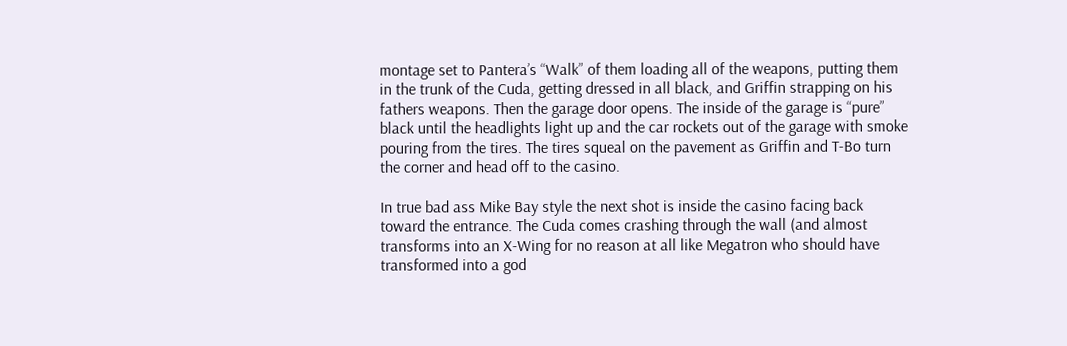montage set to Pantera’s “Walk” of them loading all of the weapons, putting them in the trunk of the Cuda, getting dressed in all black, and Griffin strapping on his fathers weapons. Then the garage door opens. The inside of the garage is “pure” black until the headlights light up and the car rockets out of the garage with smoke pouring from the tires. The tires squeal on the pavement as Griffin and T-Bo turn the corner and head off to the casino.

In true bad ass Mike Bay style the next shot is inside the casino facing back toward the entrance. The Cuda comes crashing through the wall (and almost transforms into an X-Wing for no reason at all like Megatron who should have transformed into a god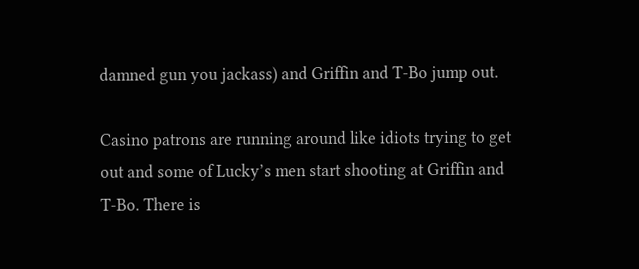damned gun you jackass) and Griffin and T-Bo jump out.

Casino patrons are running around like idiots trying to get out and some of Lucky’s men start shooting at Griffin and T-Bo. There is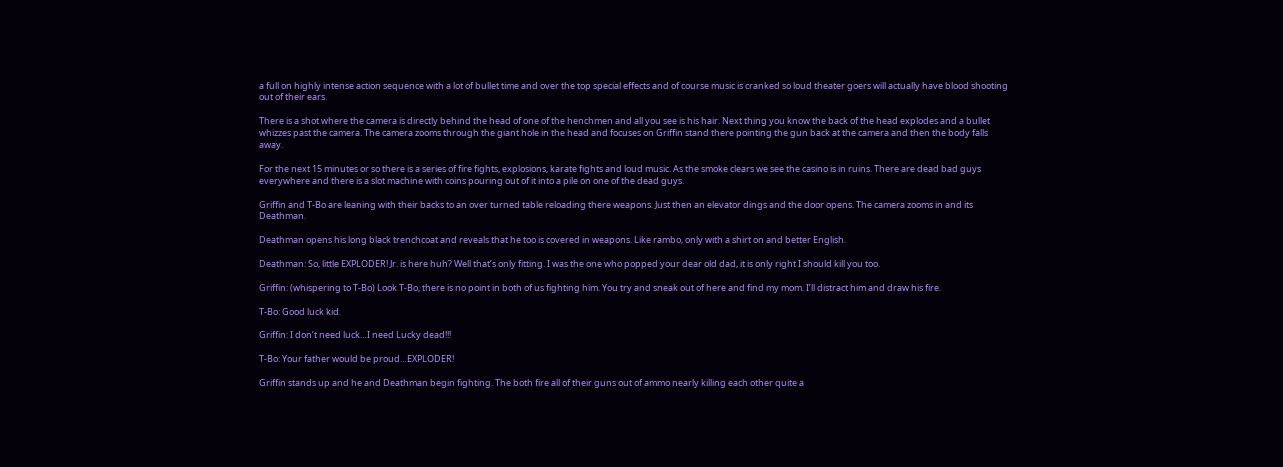a full on highly intense action sequence with a lot of bullet time and over the top special effects and of course music is cranked so loud theater goers will actually have blood shooting out of their ears.

There is a shot where the camera is directly behind the head of one of the henchmen and all you see is his hair. Next thing you know the back of the head explodes and a bullet whizzes past the camera. The camera zooms through the giant hole in the head and focuses on Griffin stand there pointing the gun back at the camera and then the body falls away.

For the next 15 minutes or so there is a series of fire fights, explosions, karate fights and loud music. As the smoke clears we see the casino is in ruins. There are dead bad guys everywhere and there is a slot machine with coins pouring out of it into a pile on one of the dead guys.

Griffin and T-Bo are leaning with their backs to an over turned table reloading there weapons. Just then an elevator dings and the door opens. The camera zooms in and its Deathman.

Deathman opens his long black trenchcoat and reveals that he too is covered in weapons. Like rambo, only with a shirt on and better English.

Deathman: So, little EXPLODER! Jr. is here huh? Well that’s only fitting. I was the one who popped your dear old dad, it is only right I should kill you too.

Griffin: (whispering to T-Bo) Look T-Bo, there is no point in both of us fighting him. You try and sneak out of here and find my mom. I’ll distract him and draw his fire.

T-Bo: Good luck kid.

Griffin: I don’t need luck…I need Lucky dead!!!

T-Bo: Your father would be proud…EXPLODER!

Griffin stands up and he and Deathman begin fighting. The both fire all of their guns out of ammo nearly killing each other quite a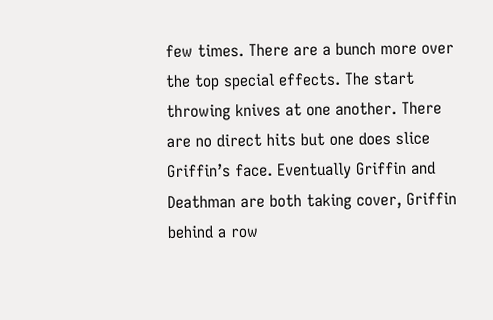few times. There are a bunch more over the top special effects. The start throwing knives at one another. There are no direct hits but one does slice Griffin’s face. Eventually Griffin and Deathman are both taking cover, Griffin behind a row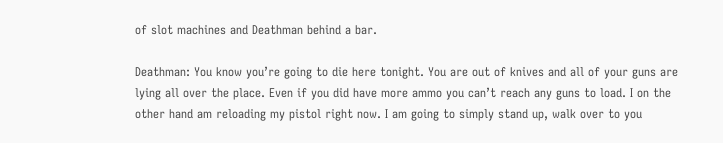of slot machines and Deathman behind a bar.

Deathman: You know you’re going to die here tonight. You are out of knives and all of your guns are lying all over the place. Even if you did have more ammo you can’t reach any guns to load. I on the other hand am reloading my pistol right now. I am going to simply stand up, walk over to you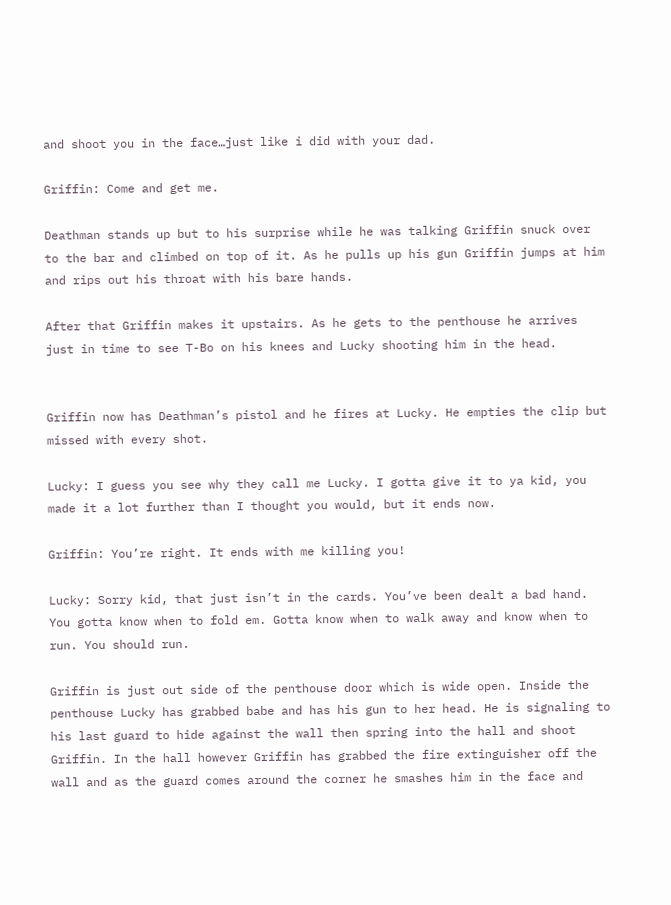and shoot you in the face…just like i did with your dad.

Griffin: Come and get me.

Deathman stands up but to his surprise while he was talking Griffin snuck over to the bar and climbed on top of it. As he pulls up his gun Griffin jumps at him and rips out his throat with his bare hands.

After that Griffin makes it upstairs. As he gets to the penthouse he arrives just in time to see T-Bo on his knees and Lucky shooting him in the head.


Griffin now has Deathman’s pistol and he fires at Lucky. He empties the clip but missed with every shot.

Lucky: I guess you see why they call me Lucky. I gotta give it to ya kid, you made it a lot further than I thought you would, but it ends now.

Griffin: You’re right. It ends with me killing you!

Lucky: Sorry kid, that just isn’t in the cards. You’ve been dealt a bad hand. You gotta know when to fold em. Gotta know when to walk away and know when to run. You should run.

Griffin is just out side of the penthouse door which is wide open. Inside the penthouse Lucky has grabbed babe and has his gun to her head. He is signaling to his last guard to hide against the wall then spring into the hall and shoot Griffin. In the hall however Griffin has grabbed the fire extinguisher off the wall and as the guard comes around the corner he smashes him in the face and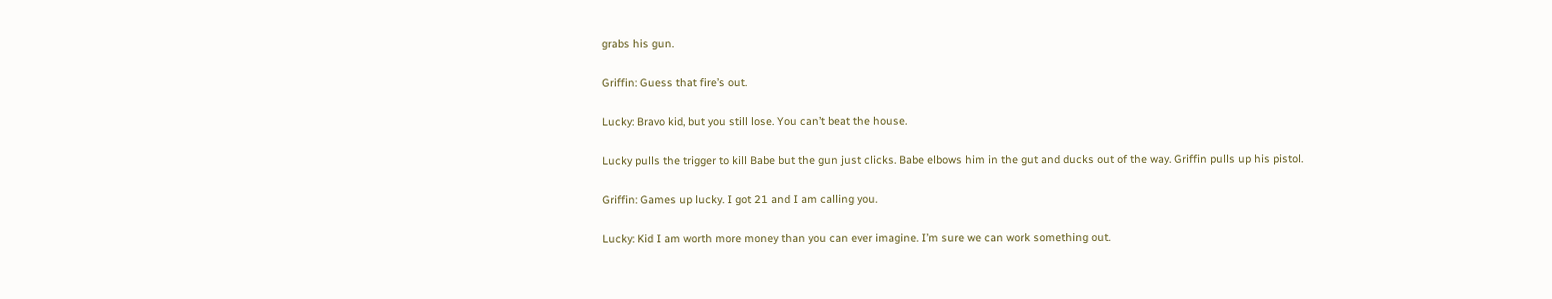grabs his gun.

Griffin: Guess that fire’s out.

Lucky: Bravo kid, but you still lose. You can’t beat the house.

Lucky pulls the trigger to kill Babe but the gun just clicks. Babe elbows him in the gut and ducks out of the way. Griffin pulls up his pistol.

Griffin: Games up lucky. I got 21 and I am calling you.

Lucky: Kid I am worth more money than you can ever imagine. I’m sure we can work something out.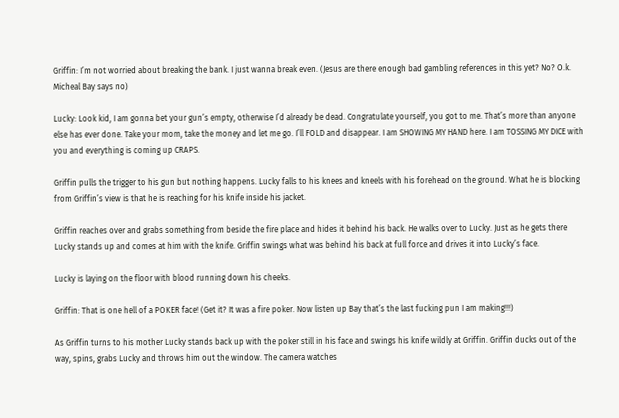Griffin: I’m not worried about breaking the bank. I just wanna break even. (Jesus are there enough bad gambling references in this yet? No? O.k. Micheal Bay says no)

Lucky: Look kid, I am gonna bet your gun’s empty, otherwise I’d already be dead. Congratulate yourself, you got to me. That’s more than anyone else has ever done. Take your mom, take the money and let me go. I’ll FOLD and disappear. I am SHOWING MY HAND here. I am TOSSING MY DICE with you and everything is coming up CRAPS.

Griffin pulls the trigger to his gun but nothing happens. Lucky falls to his knees and kneels with his forehead on the ground. What he is blocking from Griffin’s view is that he is reaching for his knife inside his jacket.

Griffin reaches over and grabs something from beside the fire place and hides it behind his back. He walks over to Lucky. Just as he gets there Lucky stands up and comes at him with the knife. Griffin swings what was behind his back at full force and drives it into Lucky’s face.

Lucky is laying on the floor with blood running down his cheeks.

Griffin: That is one hell of a POKER face! (Get it? It was a fire poker. Now listen up Bay that’s the last fucking pun I am making!!!)

As Griffin turns to his mother Lucky stands back up with the poker still in his face and swings his knife wildly at Griffin. Griffin ducks out of the way, spins, grabs Lucky and throws him out the window. The camera watches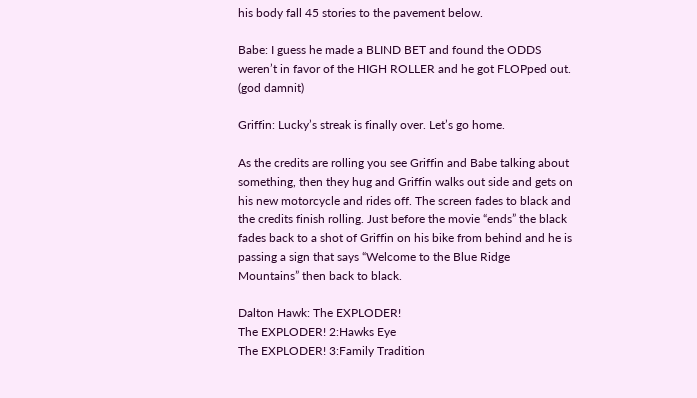his body fall 45 stories to the pavement below.

Babe: I guess he made a BLIND BET and found the ODDS weren’t in favor of the HIGH ROLLER and he got FLOPped out. (god damnit)

Griffin: Lucky’s streak is finally over. Let’s go home.

As the credits are rolling you see Griffin and Babe talking about something, then they hug and Griffin walks out side and gets on his new motorcycle and rides off. The screen fades to black and the credits finish rolling. Just before the movie “ends” the black fades back to a shot of Griffin on his bike from behind and he is passing a sign that says “Welcome to the Blue Ridge Mountains” then back to black.

Dalton Hawk: The EXPLODER!
The EXPLODER! 2:Hawks Eye
The EXPLODER! 3:Family Tradition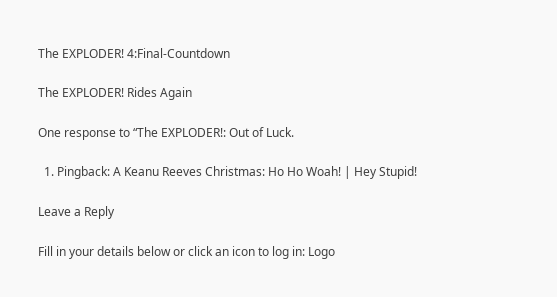The EXPLODER! 4:Final-Countdown

The EXPLODER! Rides Again

One response to “The EXPLODER!: Out of Luck.

  1. Pingback: A Keanu Reeves Christmas: Ho Ho Woah! | Hey Stupid!

Leave a Reply

Fill in your details below or click an icon to log in: Logo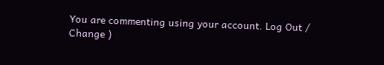You are commenting using your account. Log Out / Change )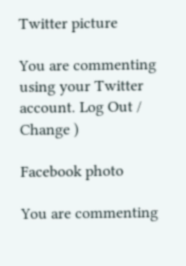Twitter picture

You are commenting using your Twitter account. Log Out / Change )

Facebook photo

You are commenting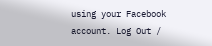using your Facebook account. Log Out /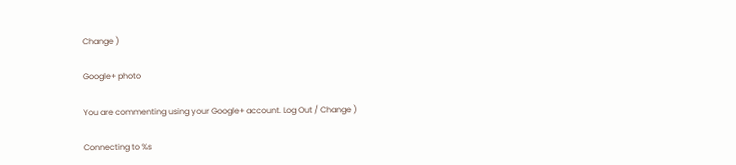Change )

Google+ photo

You are commenting using your Google+ account. Log Out / Change )

Connecting to %s